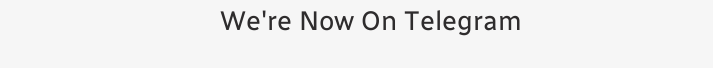We're Now On Telegram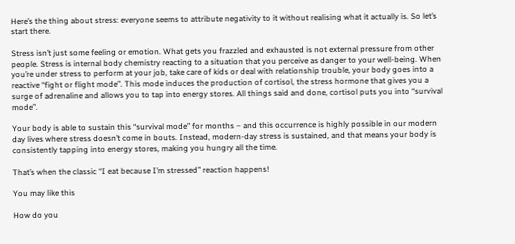Here’s the thing about stress: everyone seems to attribute negativity to it without realising what it actually is. So let’s start there.

Stress isn’t just some feeling or emotion. What gets you frazzled and exhausted is not external pressure from other people. Stress is internal body chemistry reacting to a situation that you perceive as danger to your well-being. When you’re under stress to perform at your job, take care of kids or deal with relationship trouble, your body goes into a reactive “fight or flight mode”. This mode induces the production of cortisol, the stress hormone that gives you a surge of adrenaline and allows you to tap into energy stores. All things said and done, cortisol puts you into “survival mode”.

Your body is able to sustain this “survival mode” for months – and this occurrence is highly possible in our modern day lives where stress doesn’t come in bouts. Instead, modern-day stress is sustained, and that means your body is consistently tapping into energy stores, making you hungry all the time.

That’s when the classic “I eat because I’m stressed” reaction happens!

You may like this

How do you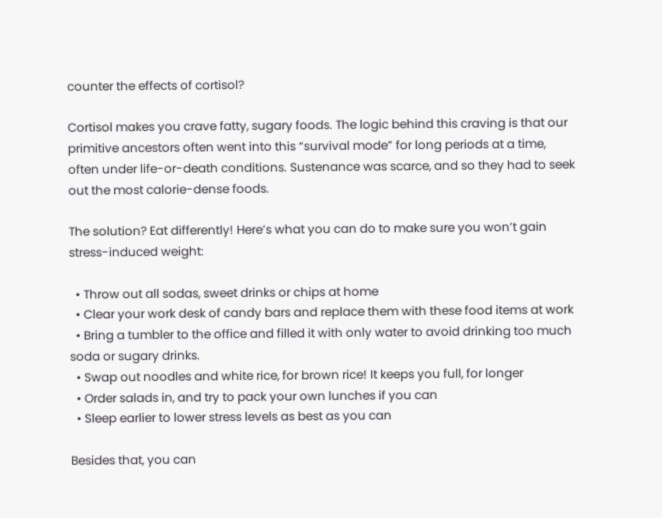counter the effects of cortisol?

Cortisol makes you crave fatty, sugary foods. The logic behind this craving is that our primitive ancestors often went into this “survival mode” for long periods at a time, often under life-or-death conditions. Sustenance was scarce, and so they had to seek out the most calorie-dense foods.

The solution? Eat differently! Here’s what you can do to make sure you won’t gain stress-induced weight:

  • Throw out all sodas, sweet drinks or chips at home
  • Clear your work desk of candy bars and replace them with these food items at work
  • Bring a tumbler to the office and filled it with only water to avoid drinking too much soda or sugary drinks.
  • Swap out noodles and white rice, for brown rice! It keeps you full, for longer
  • Order salads in, and try to pack your own lunches if you can
  • Sleep earlier to lower stress levels as best as you can

Besides that, you can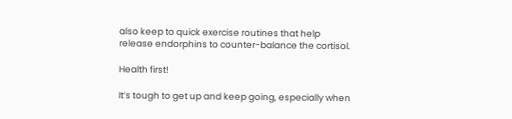also keep to quick exercise routines that help release endorphins to counter-balance the cortisol.

Health first!

It’s tough to get up and keep going, especially when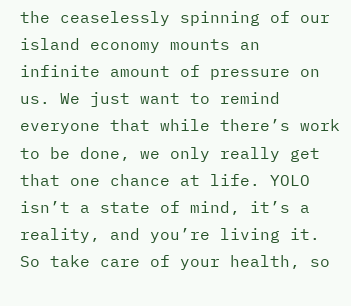the ceaselessly spinning of our island economy mounts an infinite amount of pressure on us. We just want to remind everyone that while there’s work to be done, we only really get that one chance at life. YOLO isn’t a state of mind, it’s a reality, and you’re living it. So take care of your health, so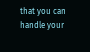that you can handle your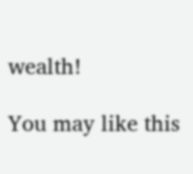wealth!

You may like this